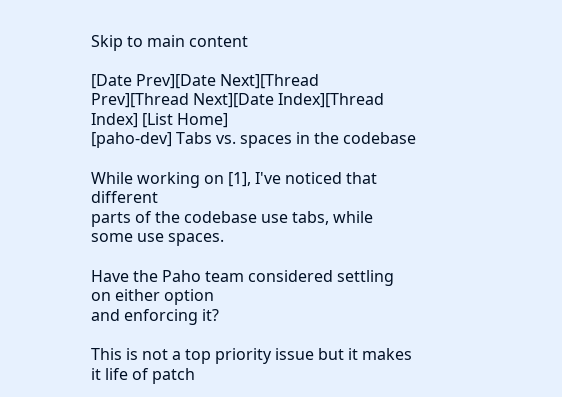Skip to main content

[Date Prev][Date Next][Thread Prev][Thread Next][Date Index][Thread Index] [List Home]
[paho-dev] Tabs vs. spaces in the codebase

While working on [1], I've noticed that different
parts of the codebase use tabs, while some use spaces.

Have the Paho team considered settling on either option
and enforcing it?

This is not a top priority issue but it makes it life of patch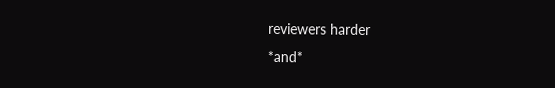reviewers harder
*and*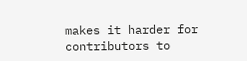makes it harder for contributors to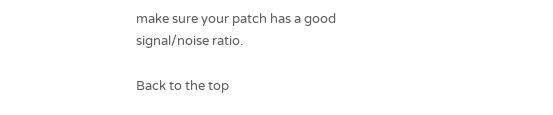make sure your patch has a good
signal/noise ratio.

Back to the top